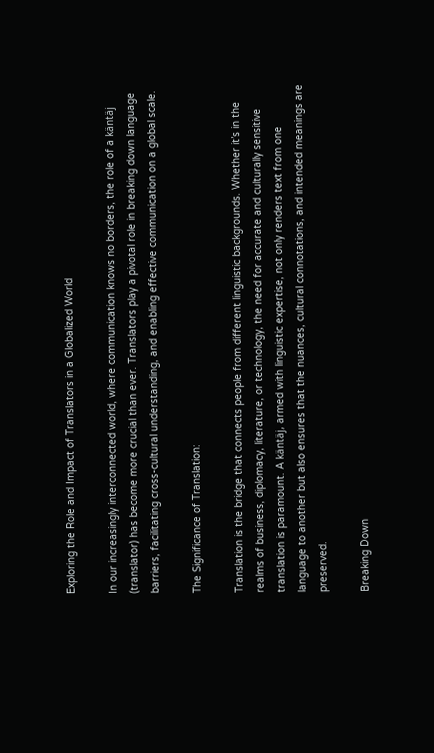Exploring the Role and Impact of Translators in a Globalized World

In our increasingly interconnected world, where communication knows no borders, the role of a käntäj (translator) has become more crucial than ever. Translators play a pivotal role in breaking down language barriers, facilitating cross-cultural understanding, and enabling effective communication on a global scale.

The Significance of Translation:

Translation is the bridge that connects people from different linguistic backgrounds. Whether it’s in the realms of business, diplomacy, literature, or technology, the need for accurate and culturally sensitive translation is paramount. A käntäj, armed with linguistic expertise, not only renders text from one language to another but also ensures that the nuances, cultural connotations, and intended meanings are preserved.

Breaking Down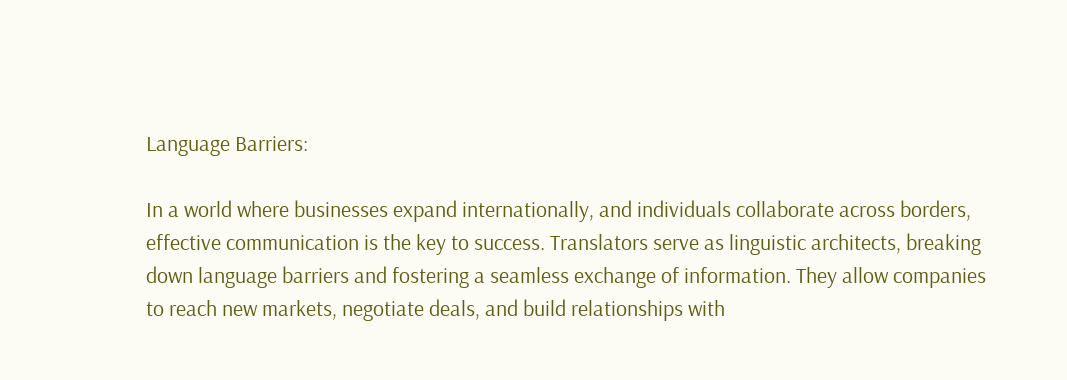Language Barriers:

In a world where businesses expand internationally, and individuals collaborate across borders, effective communication is the key to success. Translators serve as linguistic architects, breaking down language barriers and fostering a seamless exchange of information. They allow companies to reach new markets, negotiate deals, and build relationships with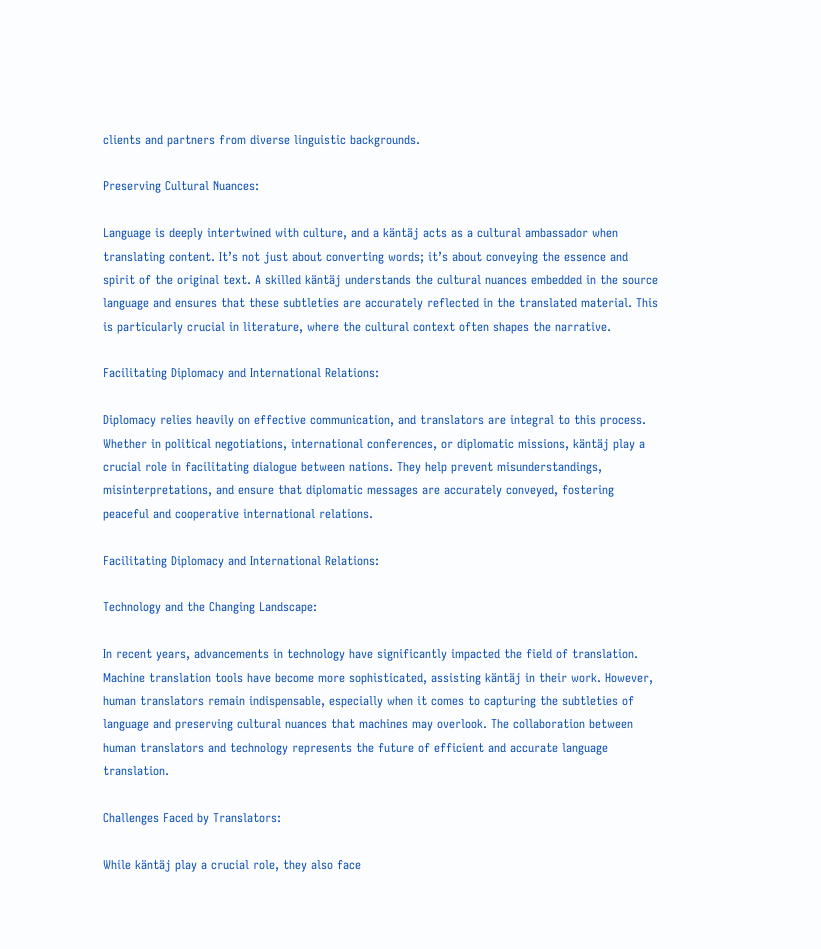clients and partners from diverse linguistic backgrounds.

Preserving Cultural Nuances:

Language is deeply intertwined with culture, and a käntäj acts as a cultural ambassador when translating content. It’s not just about converting words; it’s about conveying the essence and spirit of the original text. A skilled käntäj understands the cultural nuances embedded in the source language and ensures that these subtleties are accurately reflected in the translated material. This is particularly crucial in literature, where the cultural context often shapes the narrative.

Facilitating Diplomacy and International Relations:

Diplomacy relies heavily on effective communication, and translators are integral to this process. Whether in political negotiations, international conferences, or diplomatic missions, käntäj play a crucial role in facilitating dialogue between nations. They help prevent misunderstandings, misinterpretations, and ensure that diplomatic messages are accurately conveyed, fostering peaceful and cooperative international relations.

Facilitating Diplomacy and International Relations:

Technology and the Changing Landscape:

In recent years, advancements in technology have significantly impacted the field of translation. Machine translation tools have become more sophisticated, assisting käntäj in their work. However, human translators remain indispensable, especially when it comes to capturing the subtleties of language and preserving cultural nuances that machines may overlook. The collaboration between human translators and technology represents the future of efficient and accurate language translation.

Challenges Faced by Translators:

While käntäj play a crucial role, they also face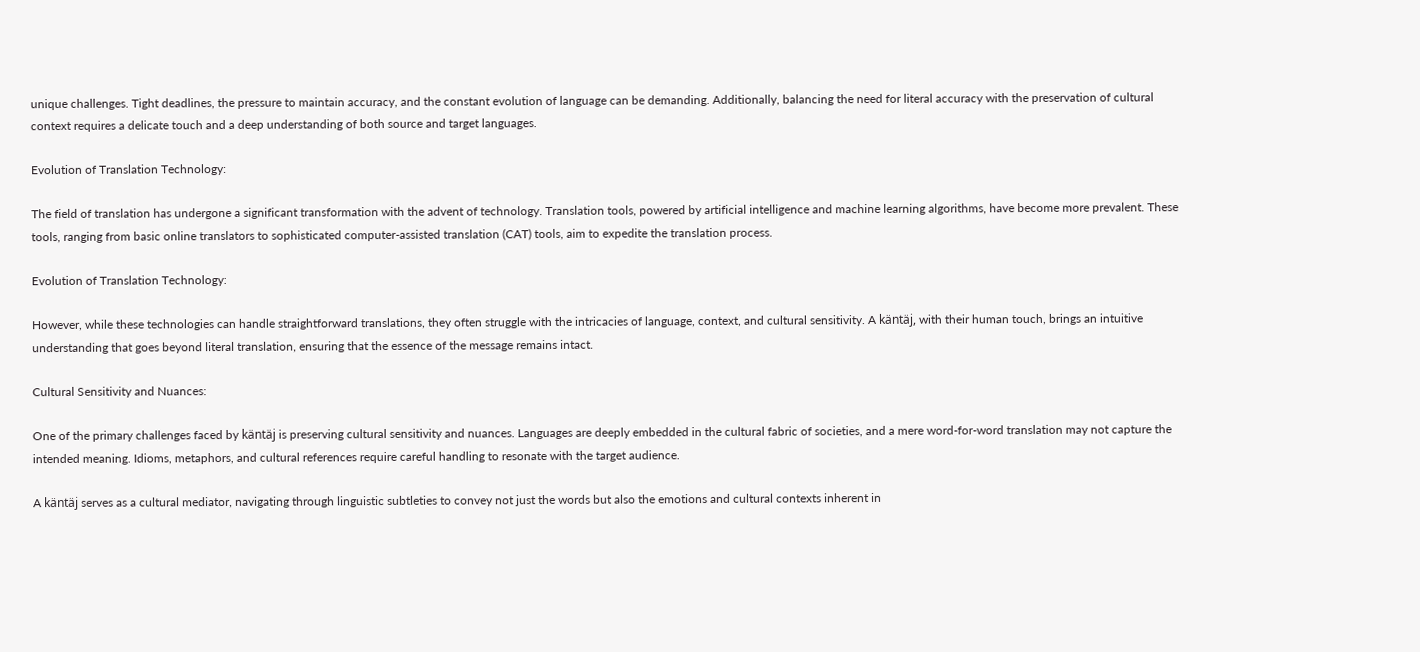unique challenges. Tight deadlines, the pressure to maintain accuracy, and the constant evolution of language can be demanding. Additionally, balancing the need for literal accuracy with the preservation of cultural context requires a delicate touch and a deep understanding of both source and target languages.

Evolution of Translation Technology:

The field of translation has undergone a significant transformation with the advent of technology. Translation tools, powered by artificial intelligence and machine learning algorithms, have become more prevalent. These tools, ranging from basic online translators to sophisticated computer-assisted translation (CAT) tools, aim to expedite the translation process.

Evolution of Translation Technology:

However, while these technologies can handle straightforward translations, they often struggle with the intricacies of language, context, and cultural sensitivity. A käntäj, with their human touch, brings an intuitive understanding that goes beyond literal translation, ensuring that the essence of the message remains intact.

Cultural Sensitivity and Nuances:

One of the primary challenges faced by käntäj is preserving cultural sensitivity and nuances. Languages are deeply embedded in the cultural fabric of societies, and a mere word-for-word translation may not capture the intended meaning. Idioms, metaphors, and cultural references require careful handling to resonate with the target audience.

A käntäj serves as a cultural mediator, navigating through linguistic subtleties to convey not just the words but also the emotions and cultural contexts inherent in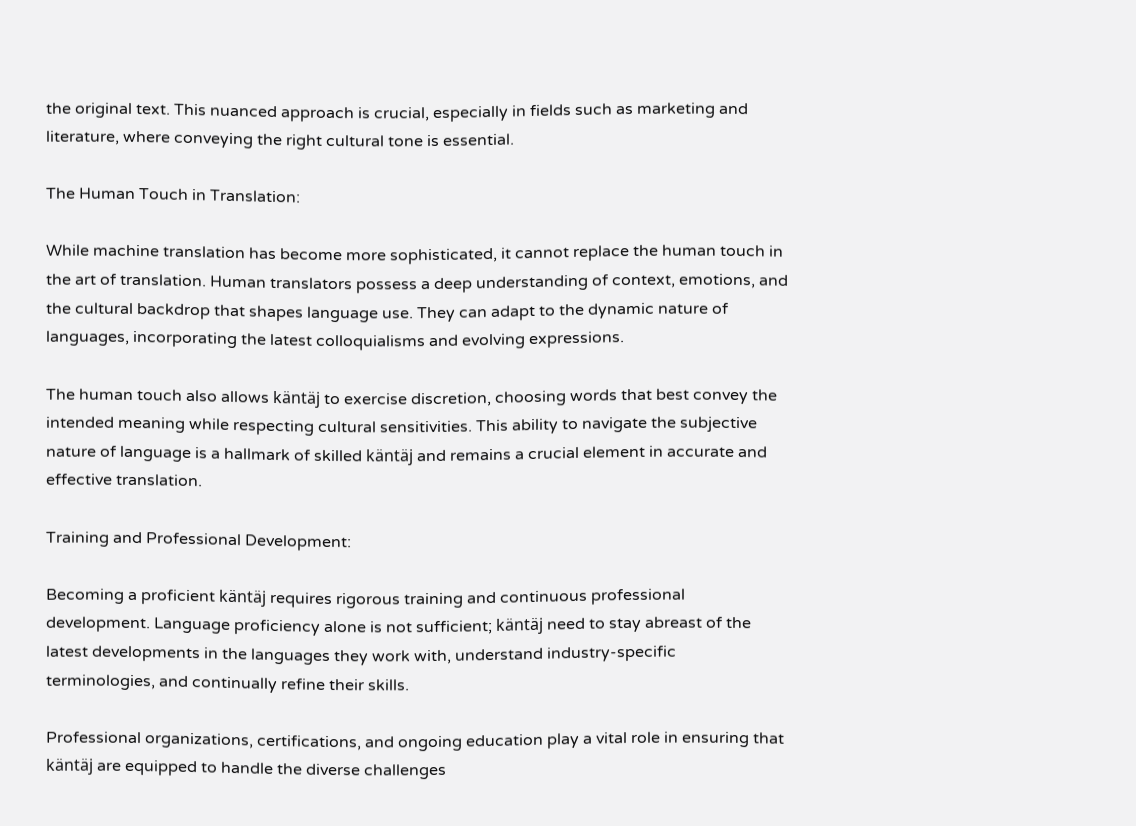the original text. This nuanced approach is crucial, especially in fields such as marketing and literature, where conveying the right cultural tone is essential.

The Human Touch in Translation:

While machine translation has become more sophisticated, it cannot replace the human touch in the art of translation. Human translators possess a deep understanding of context, emotions, and the cultural backdrop that shapes language use. They can adapt to the dynamic nature of languages, incorporating the latest colloquialisms and evolving expressions.

The human touch also allows käntäj to exercise discretion, choosing words that best convey the intended meaning while respecting cultural sensitivities. This ability to navigate the subjective nature of language is a hallmark of skilled käntäj and remains a crucial element in accurate and effective translation.

Training and Professional Development:

Becoming a proficient käntäj requires rigorous training and continuous professional development. Language proficiency alone is not sufficient; käntäj need to stay abreast of the latest developments in the languages they work with, understand industry-specific terminologies, and continually refine their skills.

Professional organizations, certifications, and ongoing education play a vital role in ensuring that käntäj are equipped to handle the diverse challenges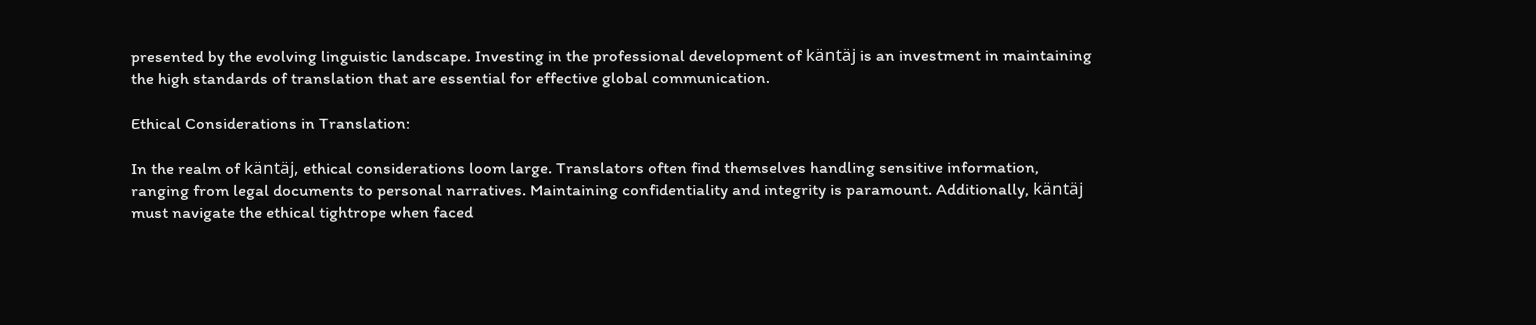presented by the evolving linguistic landscape. Investing in the professional development of käntäj is an investment in maintaining the high standards of translation that are essential for effective global communication.

Ethical Considerations in Translation:

In the realm of käntäj, ethical considerations loom large. Translators often find themselves handling sensitive information, ranging from legal documents to personal narratives. Maintaining confidentiality and integrity is paramount. Additionally, käntäj must navigate the ethical tightrope when faced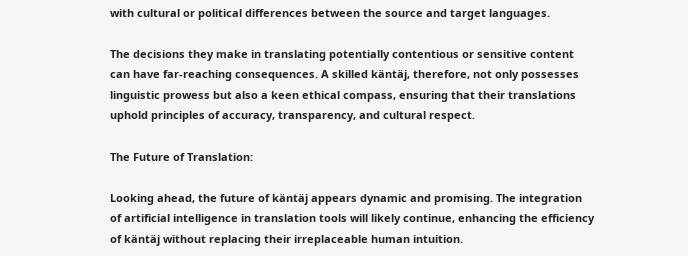with cultural or political differences between the source and target languages.

The decisions they make in translating potentially contentious or sensitive content can have far-reaching consequences. A skilled käntäj, therefore, not only possesses linguistic prowess but also a keen ethical compass, ensuring that their translations uphold principles of accuracy, transparency, and cultural respect.

The Future of Translation:

Looking ahead, the future of käntäj appears dynamic and promising. The integration of artificial intelligence in translation tools will likely continue, enhancing the efficiency of käntäj without replacing their irreplaceable human intuition.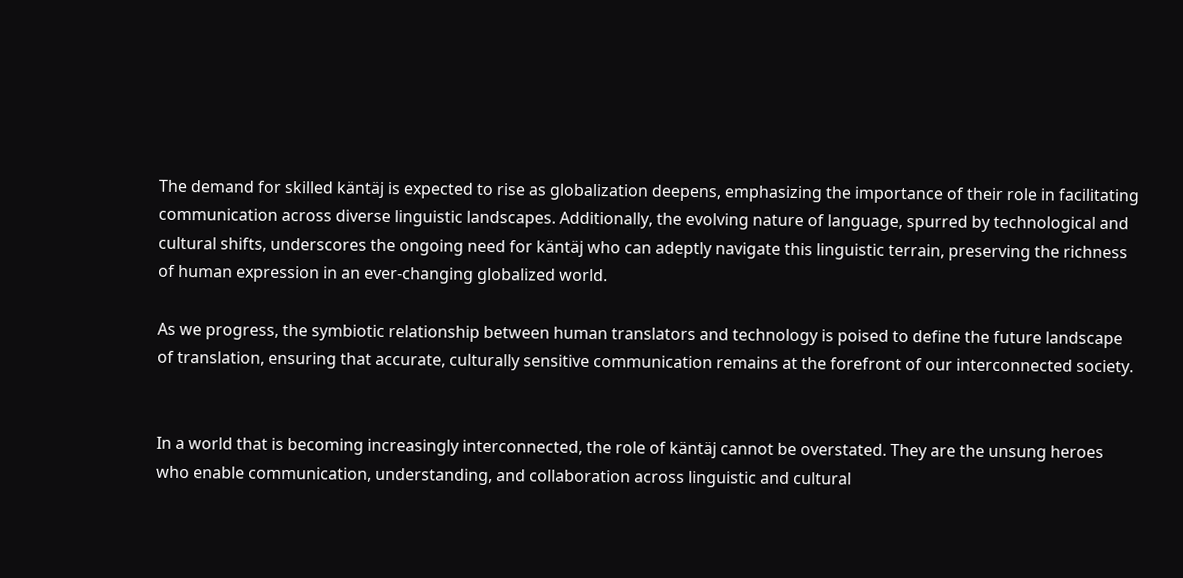The demand for skilled käntäj is expected to rise as globalization deepens, emphasizing the importance of their role in facilitating communication across diverse linguistic landscapes. Additionally, the evolving nature of language, spurred by technological and cultural shifts, underscores the ongoing need for käntäj who can adeptly navigate this linguistic terrain, preserving the richness of human expression in an ever-changing globalized world.

As we progress, the symbiotic relationship between human translators and technology is poised to define the future landscape of translation, ensuring that accurate, culturally sensitive communication remains at the forefront of our interconnected society.


In a world that is becoming increasingly interconnected, the role of käntäj cannot be overstated. They are the unsung heroes who enable communication, understanding, and collaboration across linguistic and cultural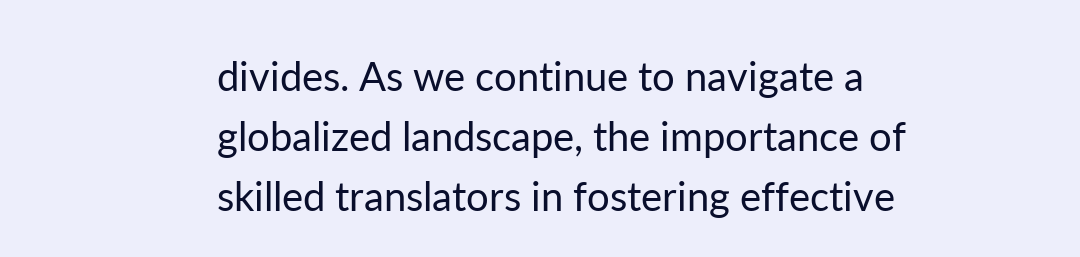divides. As we continue to navigate a globalized landscape, the importance of skilled translators in fostering effective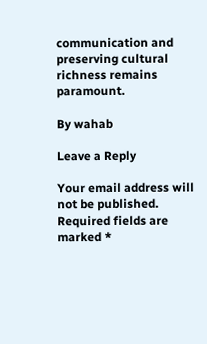communication and preserving cultural richness remains paramount.

By wahab

Leave a Reply

Your email address will not be published. Required fields are marked *